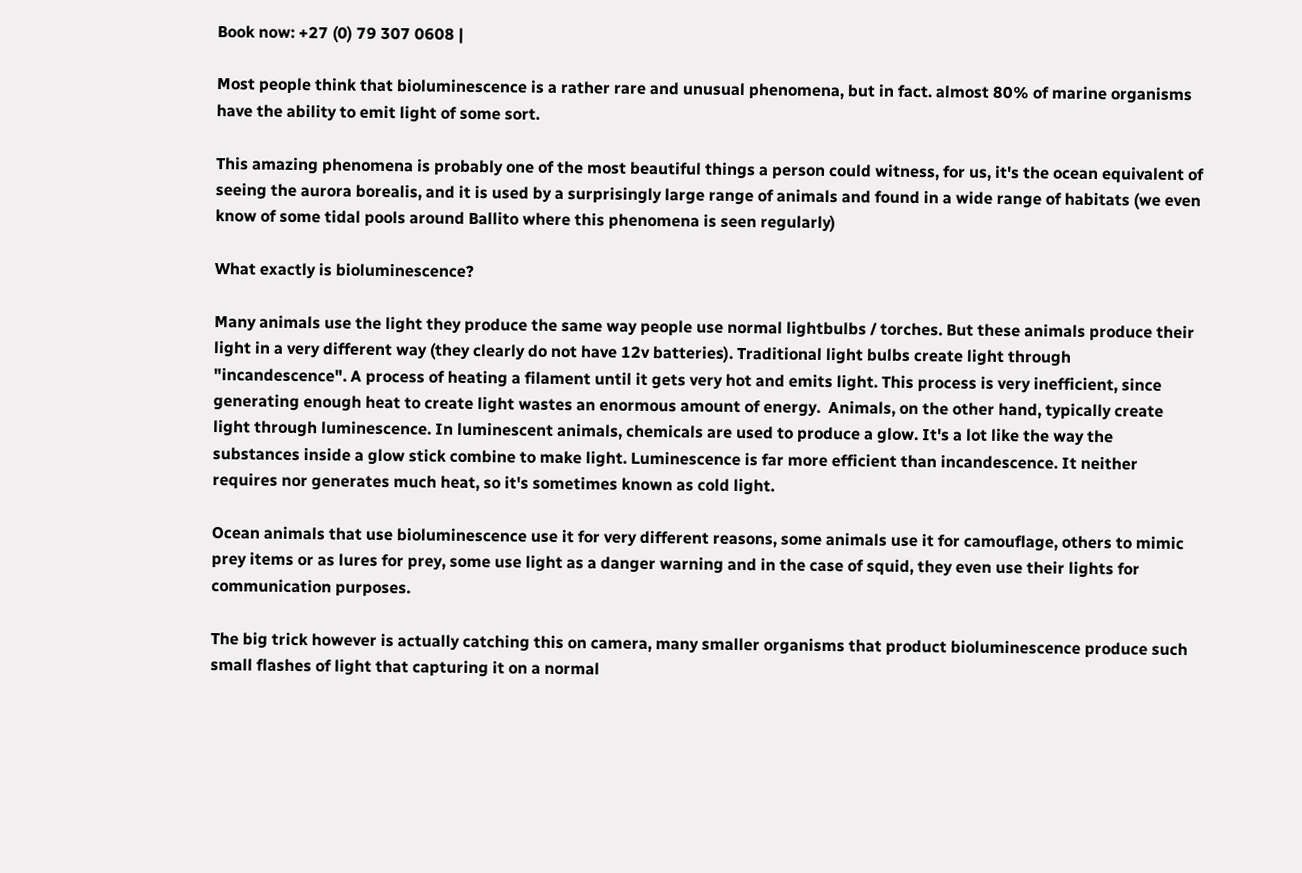Book now: +27 (0) 79 307 0608 |

Most people think that bioluminescence is a rather rare and unusual phenomena, but in fact. almost 80% of marine organisms have the ability to emit light of some sort.

This amazing phenomena is probably one of the most beautiful things a person could witness, for us, it's the ocean equivalent of seeing the aurora borealis, and it is used by a surprisingly large range of animals and found in a wide range of habitats (we even know of some tidal pools around Ballito where this phenomena is seen regularly)

What exactly is bioluminescence?

Many animals use the light they produce the same way people use normal lightbulbs / torches. But these animals produce their light in a very different way (they clearly do not have 12v batteries). Traditional light bulbs create light through "incandescence". A process of heating a filament until it gets very hot and emits light. This process is very inefficient, since generating enough heat to create light wastes an enormous amount of energy.  Animals, on the other hand, typically create light through luminescence. In luminescent animals, chemicals are used to produce a glow. It's a lot like the way the substances inside a glow stick combine to make light. Luminescence is far more efficient than incandescence. It neither requires nor generates much heat, so it's sometimes known as cold light.

Ocean animals that use bioluminescence use it for very different reasons, some animals use it for camouflage, others to mimic prey items or as lures for prey, some use light as a danger warning and in the case of squid, they even use their lights for communication purposes.

The big trick however is actually catching this on camera, many smaller organisms that product bioluminescence produce such small flashes of light that capturing it on a normal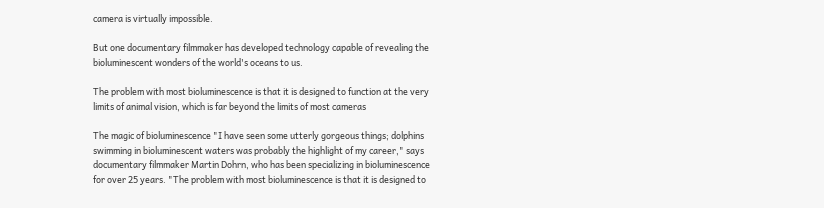camera is virtually impossible.

But one documentary filmmaker has developed technology capable of revealing the bioluminescent wonders of the world's oceans to us.

The problem with most bioluminescence is that it is designed to function at the very limits of animal vision, which is far beyond the limits of most cameras

The magic of bioluminescence "I have seen some utterly gorgeous things; dolphins swimming in bioluminescent waters was probably the highlight of my career," says documentary filmmaker Martin Dohrn, who has been specializing in bioluminescence for over 25 years. "The problem with most bioluminescence is that it is designed to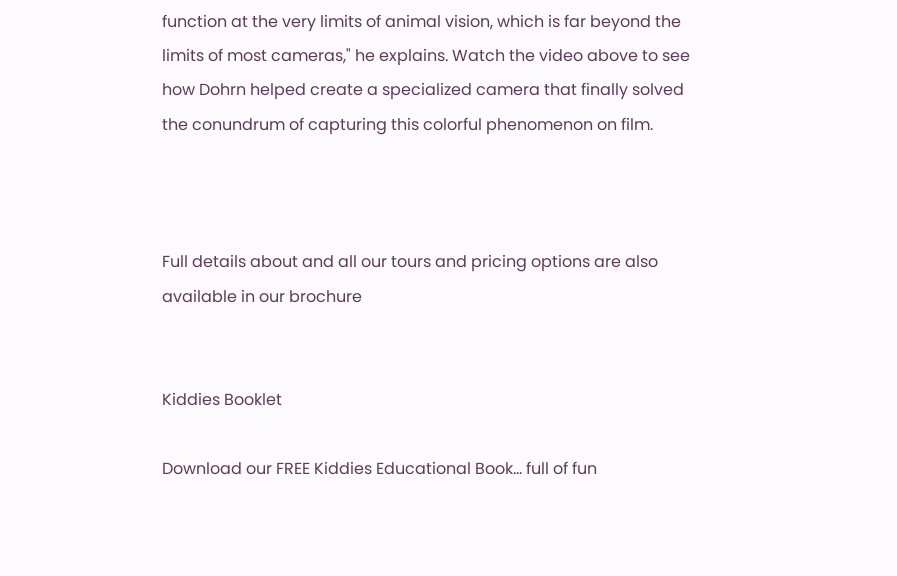function at the very limits of animal vision, which is far beyond the limits of most cameras," he explains. Watch the video above to see how Dohrn helped create a specialized camera that finally solved the conundrum of capturing this colorful phenomenon on film.



Full details about and all our tours and pricing options are also available in our brochure


Kiddies Booklet

Download our FREE Kiddies Educational Book... full of fun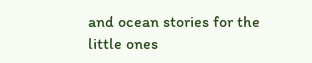and ocean stories for the little ones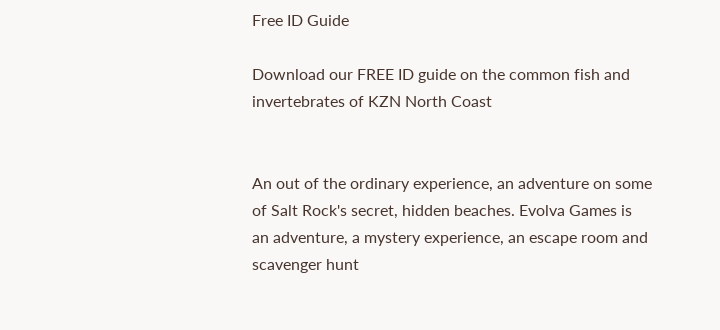Free ID Guide

Download our FREE ID guide on the common fish and invertebrates of KZN North Coast


An out of the ordinary experience, an adventure on some of Salt Rock's secret, hidden beaches. Evolva Games is an adventure, a mystery experience, an escape room and scavenger hunt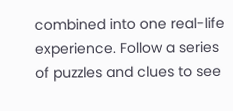combined into one real-life experience. Follow a series of puzzles and clues to see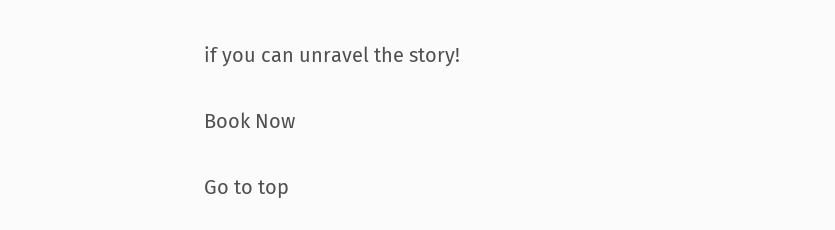if you can unravel the story!

Book Now

Go to top